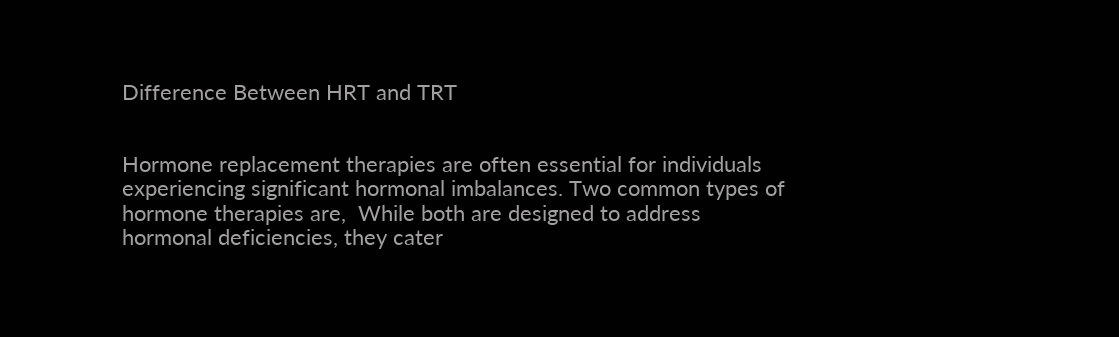Difference Between HRT and TRT


Hormone replacement therapies are often essential for individuals experiencing significant hormonal imbalances. Two common types of hormone therapies are,  While both are designed to address hormonal deficiencies, they cater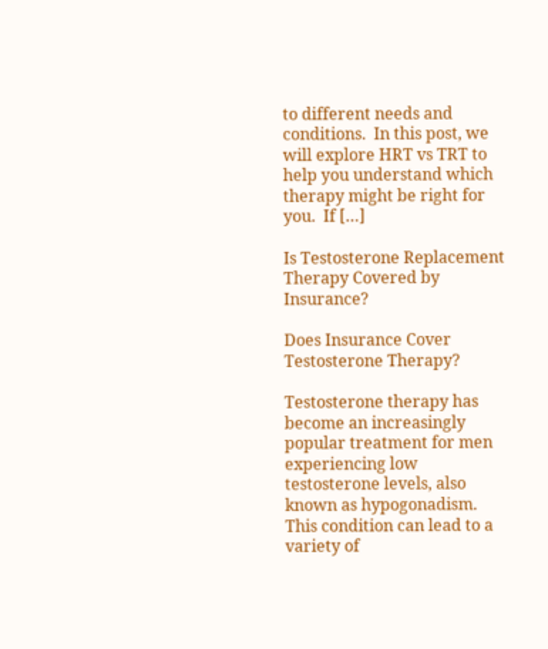to different needs and conditions.  In this post, we will explore HRT vs TRT to help you understand which therapy might be right for you.  If […]

Is Testosterone Replacement Therapy Covered by Insurance?

Does Insurance Cover Testosterone Therapy?

Testosterone therapy has become an increasingly popular treatment for men experiencing low testosterone levels, also known as hypogonadism.  This condition can lead to a variety of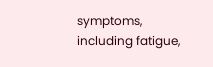symptoms, including fatigue,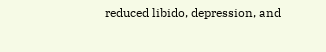reduced libido, depression, and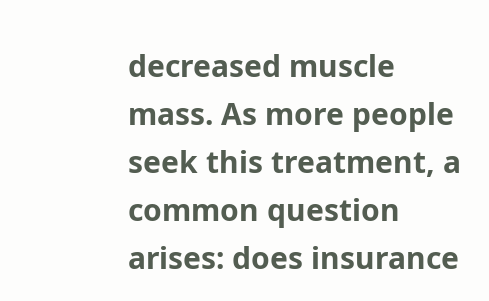decreased muscle mass. As more people seek this treatment, a common question arises: does insurance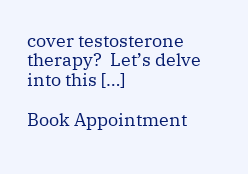cover testosterone therapy?  Let’s delve into this […]

Book Appointment